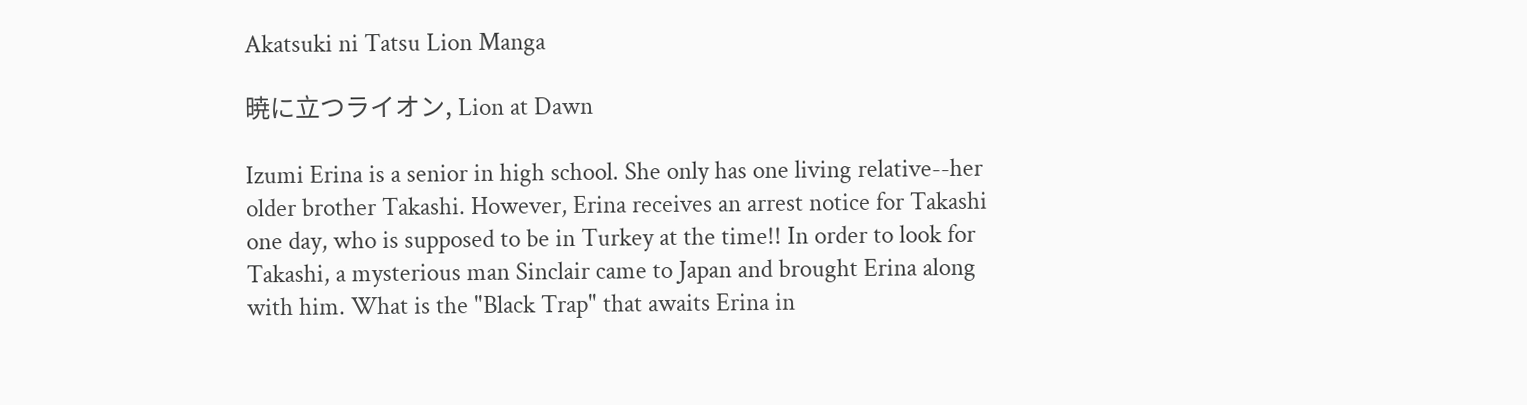Akatsuki ni Tatsu Lion Manga

暁に立つライオン, Lion at Dawn

Izumi Erina is a senior in high school. She only has one living relative--her older brother Takashi. However, Erina receives an arrest notice for Takashi one day, who is supposed to be in Turkey at the time!! In order to look for Takashi, a mysterious man Sinclair came to Japan and brought Erina along with him. What is the "Black Trap" that awaits Erina in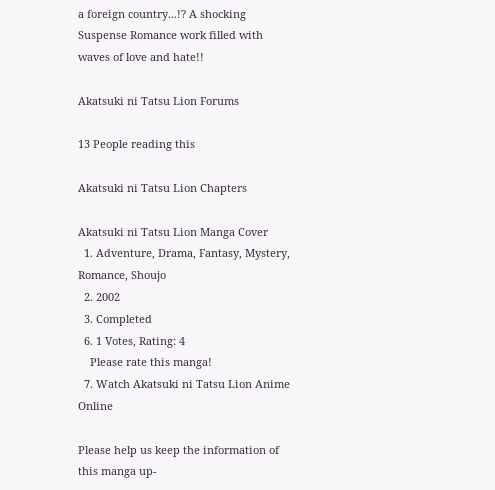a foreign country...!? A shocking Suspense Romance work filled with waves of love and hate!!

Akatsuki ni Tatsu Lion Forums

13 People reading this

Akatsuki ni Tatsu Lion Chapters

Akatsuki ni Tatsu Lion Manga Cover
  1. Adventure, Drama, Fantasy, Mystery, Romance, Shoujo
  2. 2002
  3. Completed
  6. 1 Votes, Rating: 4
    Please rate this manga!
  7. Watch Akatsuki ni Tatsu Lion Anime Online

Please help us keep the information of this manga up-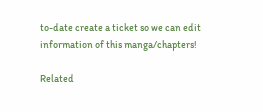to-date create a ticket so we can edit information of this manga/chapters!

Related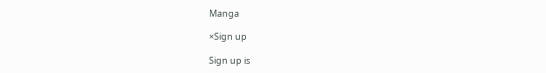Manga

×Sign up

Sign up is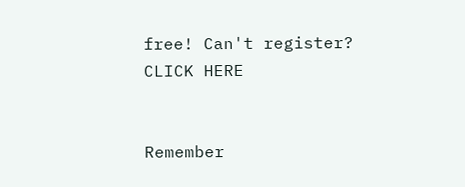free! Can't register? CLICK HERE


Remember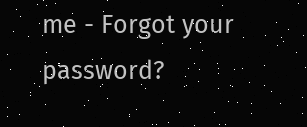me - Forgot your password?